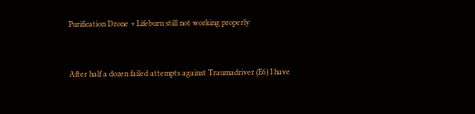Purification Drone + Lifeburn still not working properly


After half a dozen failed attempts against Traumadriver (E6) I have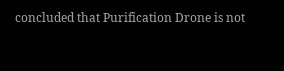concluded that Purification Drone is not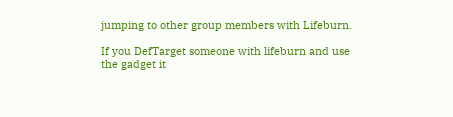jumping to other group members with Lifeburn.

If you DefTarget someone with lifeburn and use the gadget it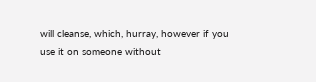will cleanse, which, hurray, however if you use it on someone without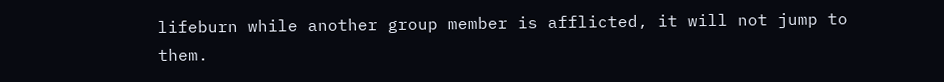lifeburn while another group member is afflicted, it will not jump to them.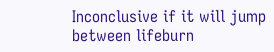Inconclusive if it will jump between lifeburn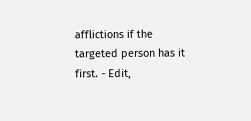afflictions if the targeted person has it first. - Edit,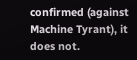confirmed (against Machine Tyrant), it does not.